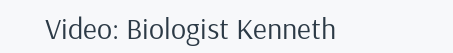Video: Biologist Kenneth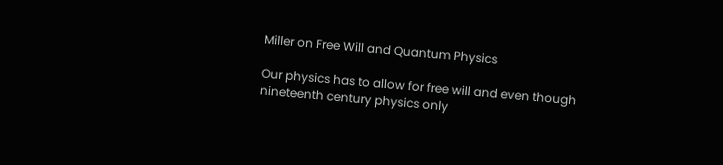Miller on Free Will and Quantum Physics

Our physics has to allow for free will and even though nineteenth century physics only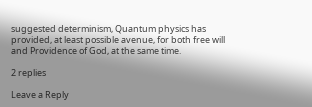suggested determinism, Quantum physics has provided, at least possible avenue, for both free will and Providence of God, at the same time.

2 replies

Leave a Reply